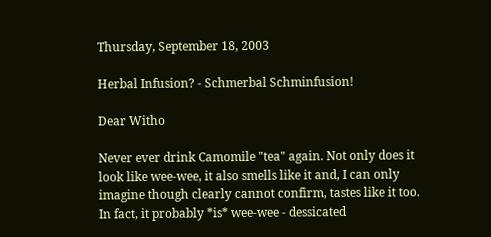Thursday, September 18, 2003

Herbal Infusion? - Schmerbal Schminfusion!

Dear Witho

Never ever drink Camomile "tea" again. Not only does it look like wee-wee, it also smells like it and, I can only imagine though clearly cannot confirm, tastes like it too. In fact, it probably *is* wee-wee - dessicated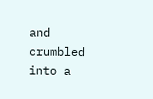and crumbled into a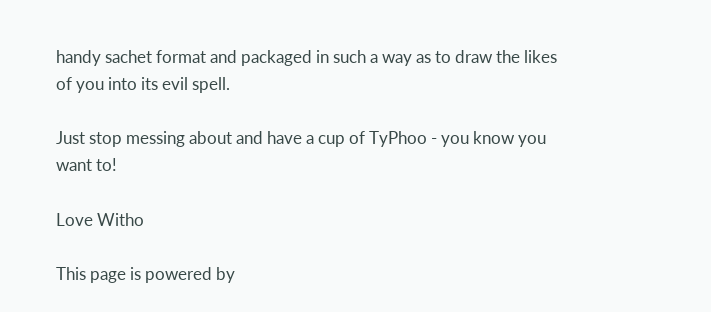handy sachet format and packaged in such a way as to draw the likes of you into its evil spell.

Just stop messing about and have a cup of TyPhoo - you know you want to!

Love Witho

This page is powered by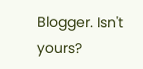Blogger. Isn't yours?